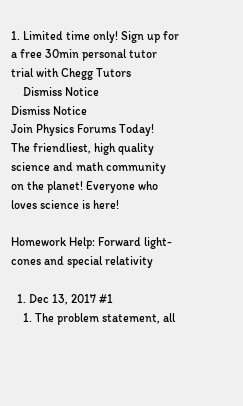1. Limited time only! Sign up for a free 30min personal tutor trial with Chegg Tutors
    Dismiss Notice
Dismiss Notice
Join Physics Forums Today!
The friendliest, high quality science and math community on the planet! Everyone who loves science is here!

Homework Help: Forward light-cones and special relativity

  1. Dec 13, 2017 #1
    1. The problem statement, all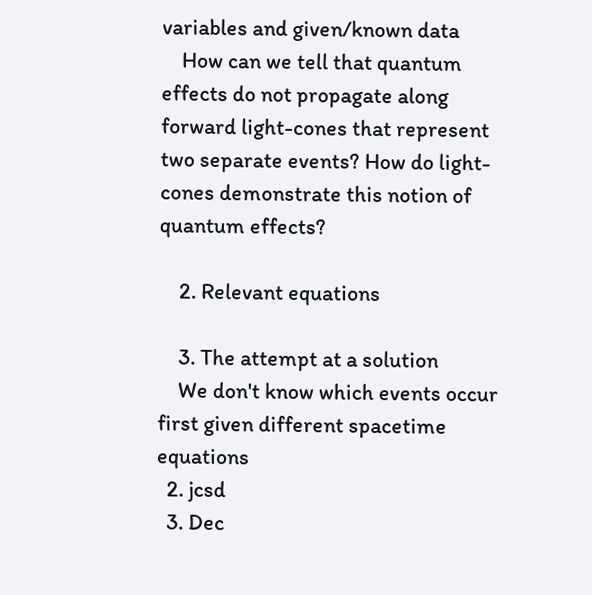variables and given/known data
    How can we tell that quantum effects do not propagate along forward light-cones that represent two separate events? How do light-cones demonstrate this notion of quantum effects?

    2. Relevant equations

    3. The attempt at a solution
    We don't know which events occur first given different spacetime equations
  2. jcsd
  3. Dec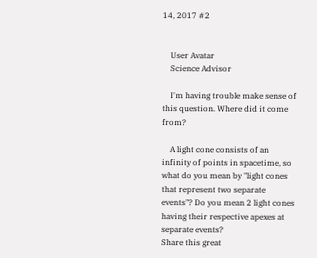14, 2017 #2


    User Avatar
    Science Advisor

    I'm having trouble make sense of this question. Where did it come from?

    A light cone consists of an infinity of points in spacetime, so what do you mean by "light cones that represent two separate events"? Do you mean 2 light cones having their respective apexes at separate events?
Share this great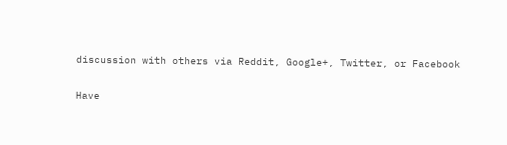discussion with others via Reddit, Google+, Twitter, or Facebook

Have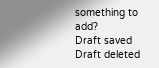something to add?
Draft saved Draft deleted